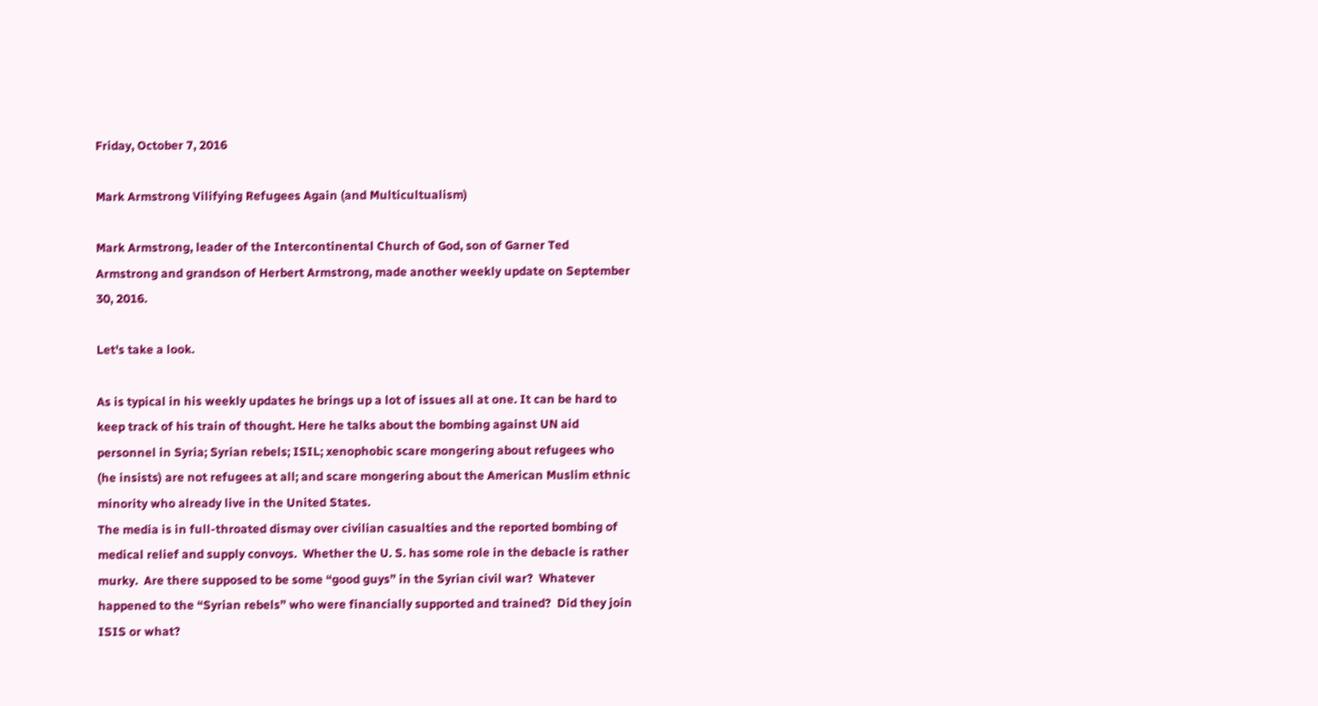Friday, October 7, 2016

Mark Armstrong Vilifying Refugees Again (and Multicultualism)

Mark Armstrong, leader of the Intercontinental Church of God, son of Garner Ted Armstrong and grandson of Herbert Armstrong, made another weekly update on September 30, 2016.

Let's take a look.

As is typical in his weekly updates he brings up a lot of issues all at one. It can be hard to keep track of his train of thought. Here he talks about the bombing against UN aid personnel in Syria; Syrian rebels; ISIL; xenophobic scare mongering about refugees who (he insists) are not refugees at all; and scare mongering about the American Muslim ethnic minority who already live in the United States.
The media is in full-throated dismay over civilian casualties and the reported bombing of medical relief and supply convoys.  Whether the U. S. has some role in the debacle is rather murky.  Are there supposed to be some “good guys” in the Syrian civil war?  Whatever happened to the “Syrian rebels” who were financially supported and trained?  Did they join ISIS or what?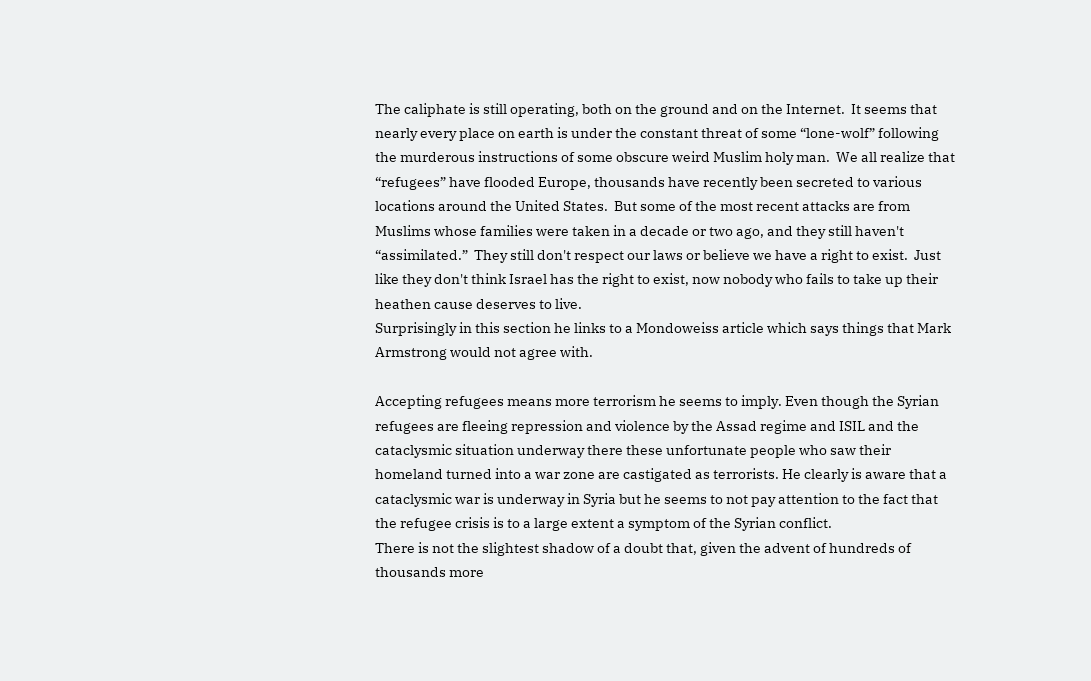The caliphate is still operating, both on the ground and on the Internet.  It seems that nearly every place on earth is under the constant threat of some “lone-wolf” following the murderous instructions of some obscure weird Muslim holy man.  We all realize that “refugees” have flooded Europe, thousands have recently been secreted to various locations around the United States.  But some of the most recent attacks are from Muslims whose families were taken in a decade or two ago, and they still haven't “assimilated.”  They still don't respect our laws or believe we have a right to exist.  Just like they don't think Israel has the right to exist, now nobody who fails to take up their heathen cause deserves to live.
Surprisingly in this section he links to a Mondoweiss article which says things that Mark Armstrong would not agree with.

Accepting refugees means more terrorism he seems to imply. Even though the Syrian refugees are fleeing repression and violence by the Assad regime and ISIL and the cataclysmic situation underway there these unfortunate people who saw their homeland turned into a war zone are castigated as terrorists. He clearly is aware that a cataclysmic war is underway in Syria but he seems to not pay attention to the fact that the refugee crisis is to a large extent a symptom of the Syrian conflict.
There is not the slightest shadow of a doubt that, given the advent of hundreds of thousands more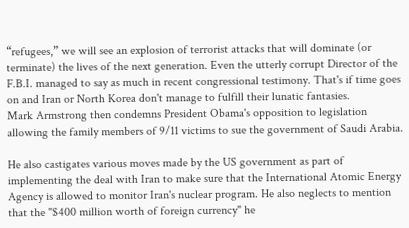“refugees,” we will see an explosion of terrorist attacks that will dominate (or terminate) the lives of the next generation. Even the utterly corrupt Director of the F.B.I. managed to say as much in recent congressional testimony. That's if time goes on and Iran or North Korea don't manage to fulfill their lunatic fantasies.
Mark Armstrong then condemns President Obama's opposition to legislation allowing the family members of 9/11 victims to sue the government of Saudi Arabia.

He also castigates various moves made by the US government as part of implementing the deal with Iran to make sure that the International Atomic Energy Agency is allowed to monitor Iran's nuclear program. He also neglects to mention that the "$400 million worth of foreign currency" he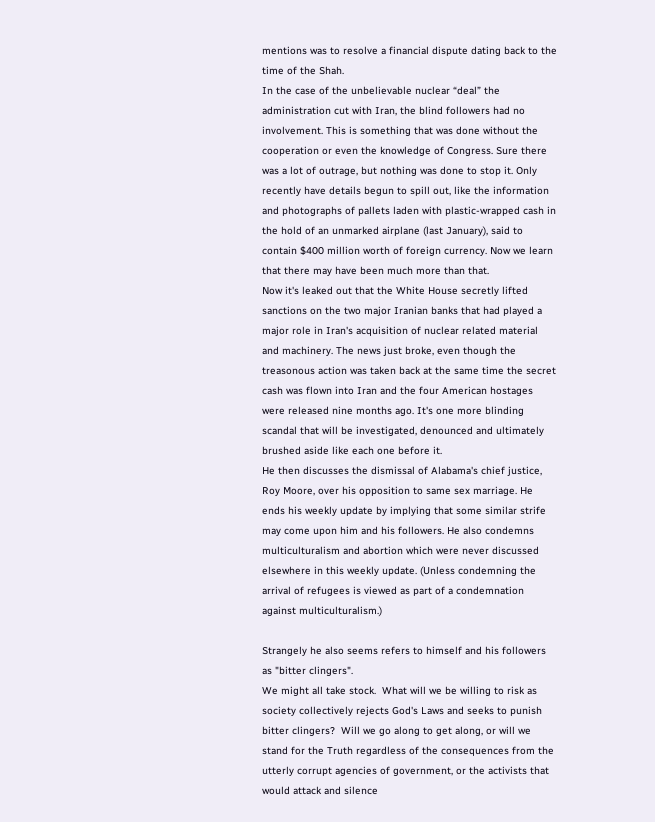mentions was to resolve a financial dispute dating back to the time of the Shah.
In the case of the unbelievable nuclear “deal” the administration cut with Iran, the blind followers had no involvement. This is something that was done without the cooperation or even the knowledge of Congress. Sure there was a lot of outrage, but nothing was done to stop it. Only recently have details begun to spill out, like the information and photographs of pallets laden with plastic-wrapped cash in the hold of an unmarked airplane (last January), said to contain $400 million worth of foreign currency. Now we learn that there may have been much more than that.
Now it's leaked out that the White House secretly lifted sanctions on the two major Iranian banks that had played a major role in Iran's acquisition of nuclear related material and machinery. The news just broke, even though the treasonous action was taken back at the same time the secret cash was flown into Iran and the four American hostages were released nine months ago. It's one more blinding scandal that will be investigated, denounced and ultimately brushed aside like each one before it.
He then discusses the dismissal of Alabama's chief justice, Roy Moore, over his opposition to same sex marriage. He ends his weekly update by implying that some similar strife may come upon him and his followers. He also condemns multiculturalism and abortion which were never discussed elsewhere in this weekly update. (Unless condemning the arrival of refugees is viewed as part of a condemnation against multiculturalism.)

Strangely he also seems refers to himself and his followers as "bitter clingers".
We might all take stock.  What will we be willing to risk as society collectively rejects God's Laws and seeks to punish bitter clingers?  Will we go along to get along, or will we stand for the Truth regardless of the consequences from the utterly corrupt agencies of government, or the activists that would attack and silence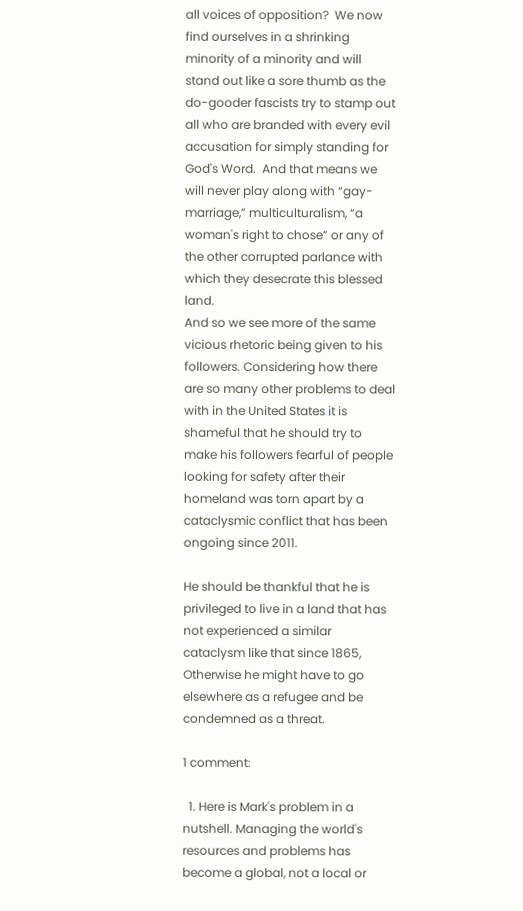all voices of opposition?  We now find ourselves in a shrinking minority of a minority and will stand out like a sore thumb as the do-gooder fascists try to stamp out all who are branded with every evil accusation for simply standing for God's Word.  And that means we will never play along with “gay-marriage,” multiculturalism, “a woman's right to chose” or any of the other corrupted parlance with which they desecrate this blessed land.
And so we see more of the same vicious rhetoric being given to his followers. Considering how there are so many other problems to deal with in the United States it is shameful that he should try to make his followers fearful of people looking for safety after their homeland was torn apart by a cataclysmic conflict that has been ongoing since 2011.

He should be thankful that he is privileged to live in a land that has not experienced a similar cataclysm like that since 1865, Otherwise he might have to go elsewhere as a refugee and be condemned as a threat.

1 comment:

  1. Here is Mark's problem in a nutshell. Managing the world's resources and problems has become a global, not a local or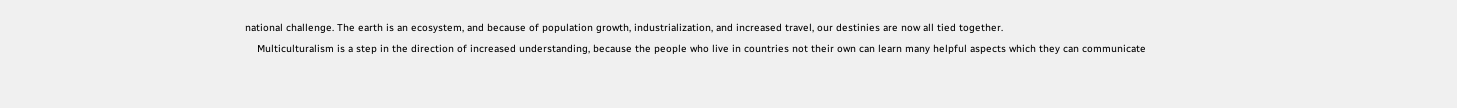national challenge. The earth is an ecosystem, and because of population growth, industrialization, and increased travel, our destinies are now all tied together.
    Multiculturalism is a step in the direction of increased understanding, because the people who live in countries not their own can learn many helpful aspects which they can communicate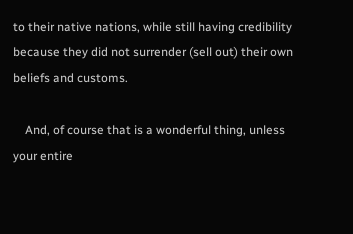to their native nations, while still having credibility because they did not surrender (sell out) their own beliefs and customs.

    And, of course that is a wonderful thing, unless your entire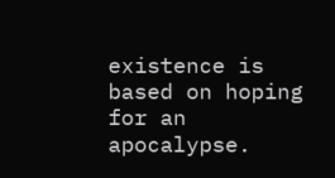existence is based on hoping for an apocalypse.